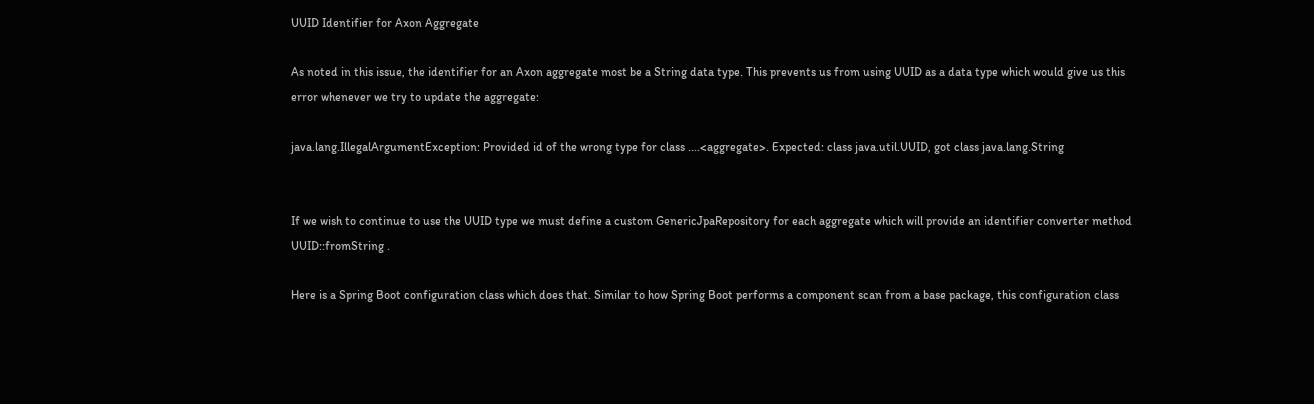UUID Identifier for Axon Aggregate

As noted in this issue, the identifier for an Axon aggregate most be a String data type. This prevents us from using UUID as a data type which would give us this error whenever we try to update the aggregate:

java.lang.IllegalArgumentException: Provided id of the wrong type for class ....<aggregate>. Expected: class java.util.UUID, got class java.lang.String


If we wish to continue to use the UUID type we must define a custom GenericJpaRepository for each aggregate which will provide an identifier converter method UUID::fromString .

Here is a Spring Boot configuration class which does that. Similar to how Spring Boot performs a component scan from a base package, this configuration class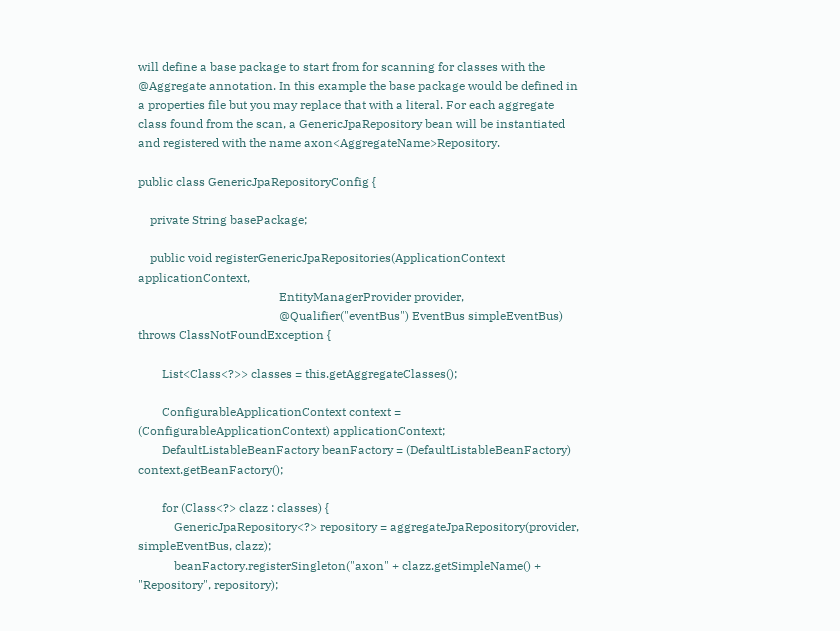will define a base package to start from for scanning for classes with the @Aggregate annotation. In this example the base package would be defined in a properties file but you may replace that with a literal. For each aggregate class found from the scan, a GenericJpaRepository bean will be instantiated and registered with the name axon<AggregateName>Repository.

public class GenericJpaRepositoryConfig {

    private String basePackage;

    public void registerGenericJpaRepositories(ApplicationContext applicationContext,
                                               EntityManagerProvider provider,
                                               @Qualifier("eventBus") EventBus simpleEventBus) throws ClassNotFoundException {

        List<Class<?>> classes = this.getAggregateClasses();

        ConfigurableApplicationContext context = (ConfigurableApplicationContext) applicationContext;
        DefaultListableBeanFactory beanFactory = (DefaultListableBeanFactory) context.getBeanFactory();

        for (Class<?> clazz : classes) {
            GenericJpaRepository<?> repository = aggregateJpaRepository(provider, simpleEventBus, clazz);
            beanFactory.registerSingleton("axon" + clazz.getSimpleName() + "Repository", repository);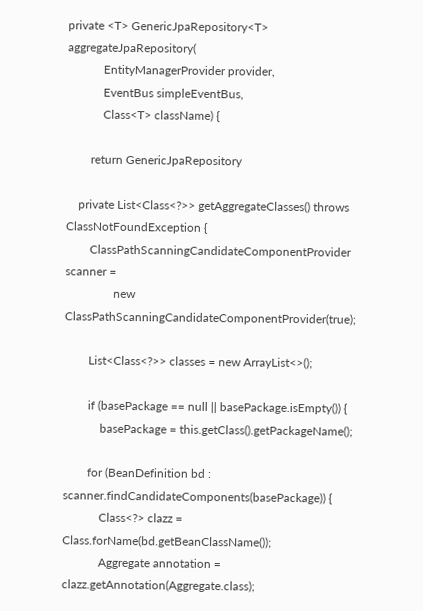private <T> GenericJpaRepository<T> aggregateJpaRepository(
            EntityManagerProvider provider,
            EventBus simpleEventBus,
            Class<T> className) {

        return GenericJpaRepository

    private List<Class<?>> getAggregateClasses() throws ClassNotFoundException {
        ClassPathScanningCandidateComponentProvider scanner =
                new ClassPathScanningCandidateComponentProvider(true);

        List<Class<?>> classes = new ArrayList<>();

        if (basePackage == null || basePackage.isEmpty()) {
            basePackage = this.getClass().getPackageName();

        for (BeanDefinition bd : scanner.findCandidateComponents(basePackage)) {
            Class<?> clazz = Class.forName(bd.getBeanClassName());
            Aggregate annotation = clazz.getAnnotation(Aggregate.class);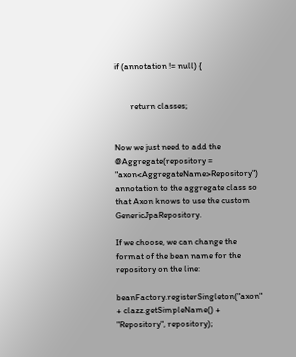if (annotation != null) {


        return classes;


Now we just need to add the @Aggregate(repository = "axon<AggregateName>Repository") annotation to the aggregate class so that Axon knows to use the custom GenericJpaRepository.

If we choose, we can change the format of the bean name for the repository on the line:

beanFactory.registerSingleton("axon" + clazz.getSimpleName() + "Repository", repository);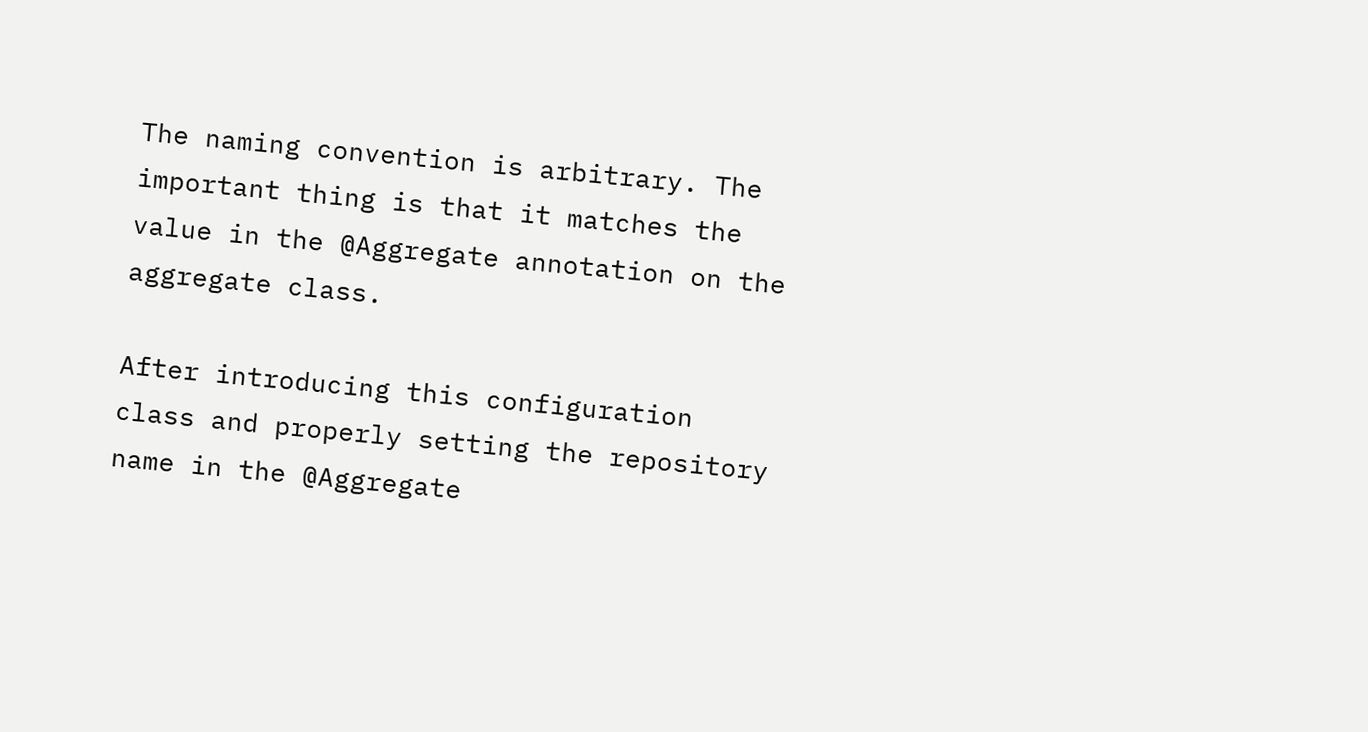The naming convention is arbitrary. The important thing is that it matches the value in the @Aggregate annotation on the aggregate class.

After introducing this configuration class and properly setting the repository name in the @Aggregate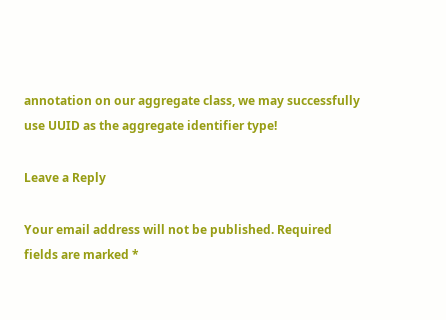annotation on our aggregate class, we may successfully use UUID as the aggregate identifier type!

Leave a Reply

Your email address will not be published. Required fields are marked *